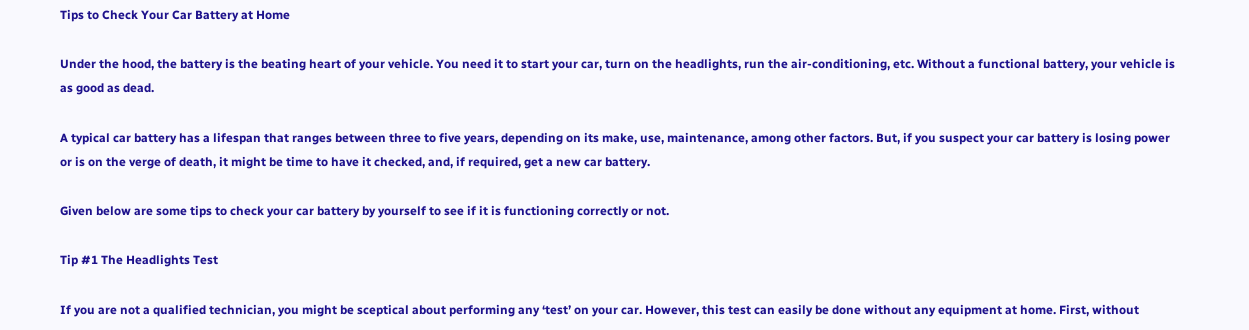Tips to Check Your Car Battery at Home

Under the hood, the battery is the beating heart of your vehicle. You need it to start your car, turn on the headlights, run the air-conditioning, etc. Without a functional battery, your vehicle is as good as dead.

A typical car battery has a lifespan that ranges between three to five years, depending on its make, use, maintenance, among other factors. But, if you suspect your car battery is losing power or is on the verge of death, it might be time to have it checked, and, if required, get a new car battery.

Given below are some tips to check your car battery by yourself to see if it is functioning correctly or not.

Tip #1 The Headlights Test

If you are not a qualified technician, you might be sceptical about performing any ‘test’ on your car. However, this test can easily be done without any equipment at home. First, without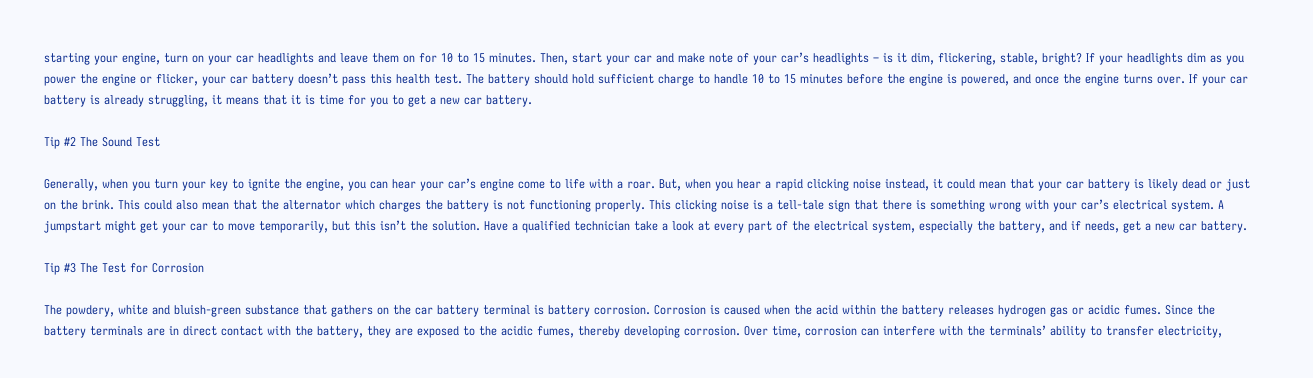starting your engine, turn on your car headlights and leave them on for 10 to 15 minutes. Then, start your car and make note of your car’s headlights – is it dim, flickering, stable, bright? If your headlights dim as you power the engine or flicker, your car battery doesn’t pass this health test. The battery should hold sufficient charge to handle 10 to 15 minutes before the engine is powered, and once the engine turns over. If your car battery is already struggling, it means that it is time for you to get a new car battery.

Tip #2 The Sound Test

Generally, when you turn your key to ignite the engine, you can hear your car’s engine come to life with a roar. But, when you hear a rapid clicking noise instead, it could mean that your car battery is likely dead or just on the brink. This could also mean that the alternator which charges the battery is not functioning properly. This clicking noise is a tell-tale sign that there is something wrong with your car’s electrical system. A jumpstart might get your car to move temporarily, but this isn’t the solution. Have a qualified technician take a look at every part of the electrical system, especially the battery, and if needs, get a new car battery.

Tip #3 The Test for Corrosion

The powdery, white and bluish-green substance that gathers on the car battery terminal is battery corrosion. Corrosion is caused when the acid within the battery releases hydrogen gas or acidic fumes. Since the battery terminals are in direct contact with the battery, they are exposed to the acidic fumes, thereby developing corrosion. Over time, corrosion can interfere with the terminals’ ability to transfer electricity,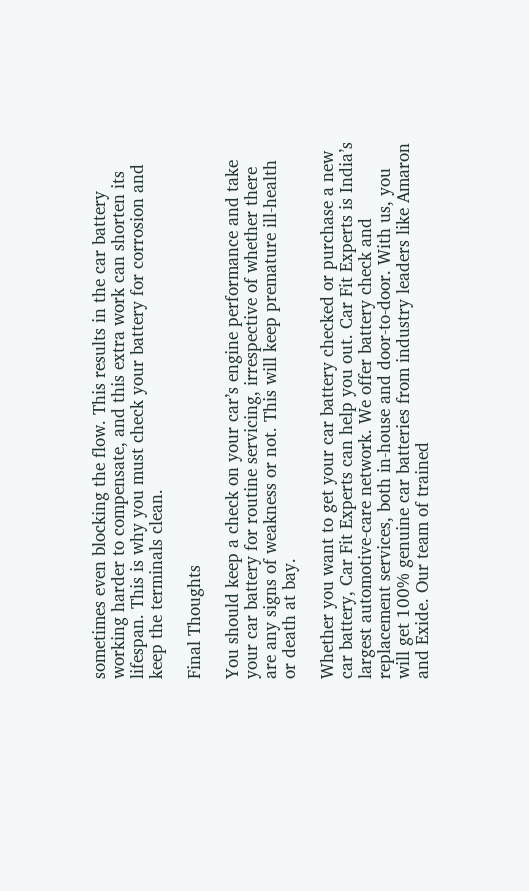sometimes even blocking the flow. This results in the car battery working harder to compensate, and this extra work can shorten its lifespan. This is why you must check your battery for corrosion and keep the terminals clean.

Final Thoughts

You should keep a check on your car’s engine performance and take your car battery for routine servicing, irrespective of whether there are any signs of weakness or not. This will keep premature ill-health or death at bay.

Whether you want to get your car battery checked or purchase a new car battery, Car Fit Experts can help you out. Car Fit Experts is India’s largest automotive-care network. We offer battery check and replacement services, both in-house and door-to-door. With us, you will get 100% genuine car batteries from industry leaders like Amaron and Exide. Our team of trained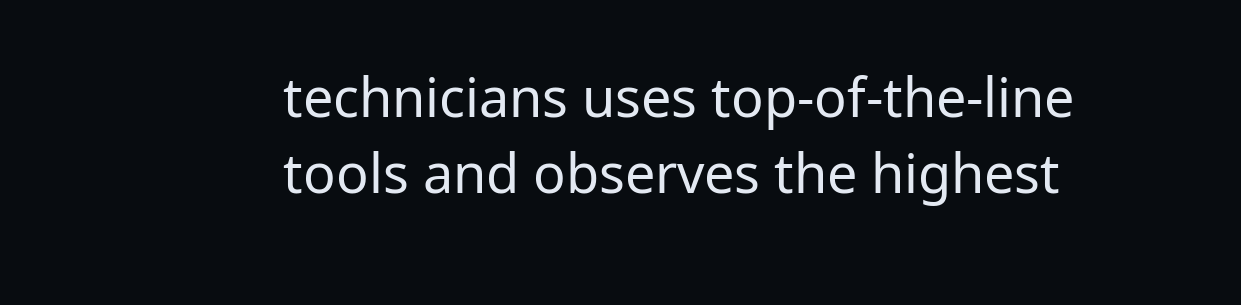technicians uses top-of-the-line tools and observes the highest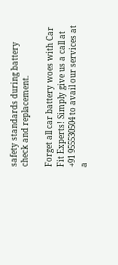safety standards during battery check and replacement.

Forget all car battery woes with Car Fit Experts! Simply give us a call at +91 955530504 to avail our services at a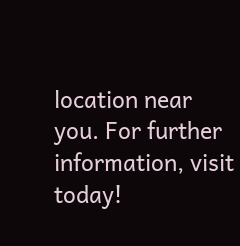location near you. For further information, visit today!